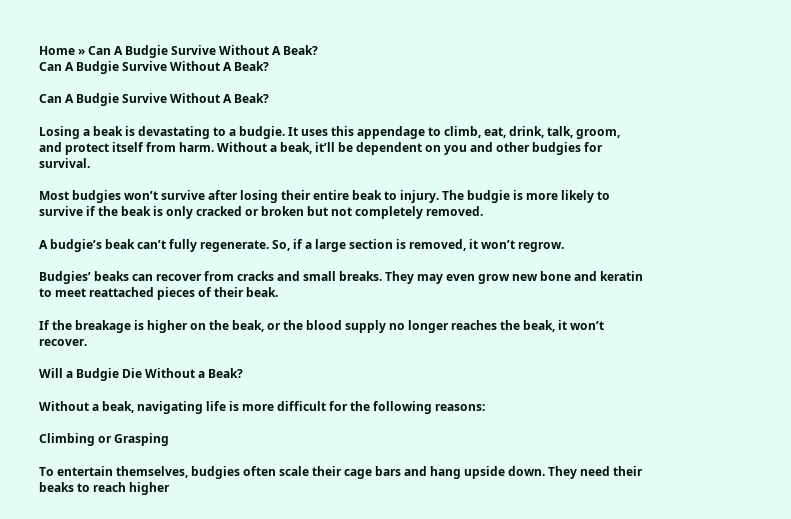Home » Can A Budgie Survive Without A Beak?
Can A Budgie Survive Without A Beak?

Can A Budgie Survive Without A Beak?

Losing a beak is devastating to a budgie. It uses this appendage to climb, eat, drink, talk, groom, and protect itself from harm. Without a beak, it’ll be dependent on you and other budgies for survival.

Most budgies won’t survive after losing their entire beak to injury. The budgie is more likely to survive if the beak is only cracked or broken but not completely removed.

A budgie’s beak can’t fully regenerate. So, if a large section is removed, it won’t regrow.

Budgies’ beaks can recover from cracks and small breaks. They may even grow new bone and keratin to meet reattached pieces of their beak.

If the breakage is higher on the beak, or the blood supply no longer reaches the beak, it won’t recover.

Will a Budgie Die Without a Beak?

Without a beak, navigating life is more difficult for the following reasons:

Climbing or Grasping

To entertain themselves, budgies often scale their cage bars and hang upside down. They need their beaks to reach higher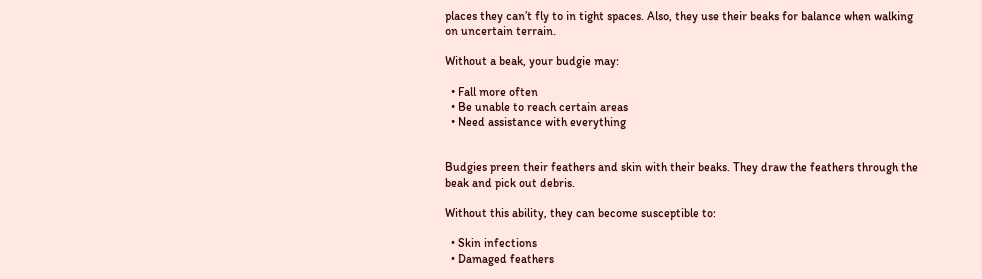places they can’t fly to in tight spaces. Also, they use their beaks for balance when walking on uncertain terrain.

Without a beak, your budgie may:

  • Fall more often
  • Be unable to reach certain areas
  • Need assistance with everything


Budgies preen their feathers and skin with their beaks. They draw the feathers through the beak and pick out debris.

Without this ability, they can become susceptible to:

  • Skin infections
  • Damaged feathers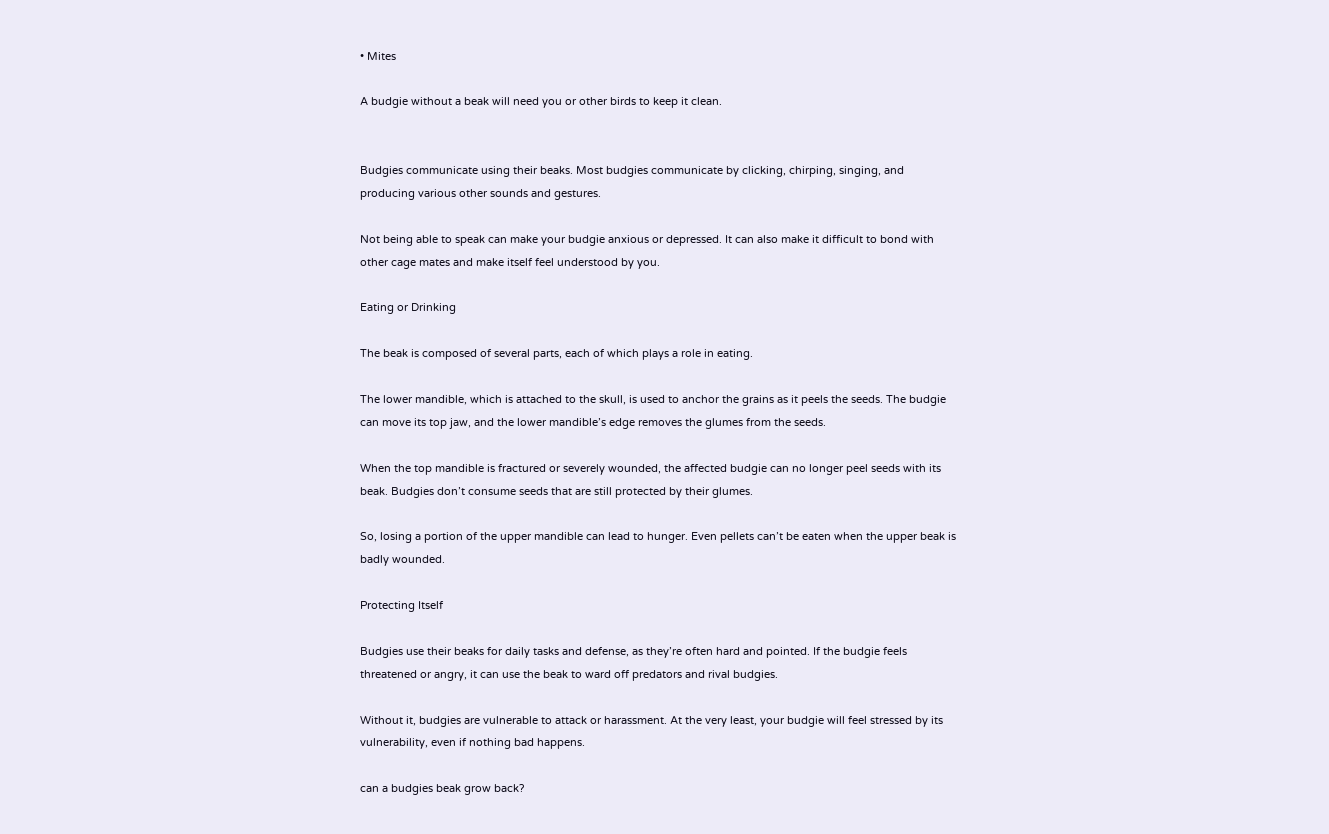• Mites

A budgie without a beak will need you or other birds to keep it clean.


Budgies communicate using their beaks. Most budgies communicate by clicking, chirping, singing, and producing various other sounds and gestures.

Not being able to speak can make your budgie anxious or depressed. It can also make it difficult to bond with other cage mates and make itself feel understood by you.

Eating or Drinking

The beak is composed of several parts, each of which plays a role in eating.

The lower mandible, which is attached to the skull, is used to anchor the grains as it peels the seeds. The budgie can move its top jaw, and the lower mandible’s edge removes the glumes from the seeds.

When the top mandible is fractured or severely wounded, the affected budgie can no longer peel seeds with its beak. Budgies don’t consume seeds that are still protected by their glumes.

So, losing a portion of the upper mandible can lead to hunger. Even pellets can’t be eaten when the upper beak is badly wounded.

Protecting Itself

Budgies use their beaks for daily tasks and defense, as they’re often hard and pointed. If the budgie feels threatened or angry, it can use the beak to ward off predators and rival budgies.

Without it, budgies are vulnerable to attack or harassment. At the very least, your budgie will feel stressed by its vulnerability, even if nothing bad happens.

can a budgies beak grow back?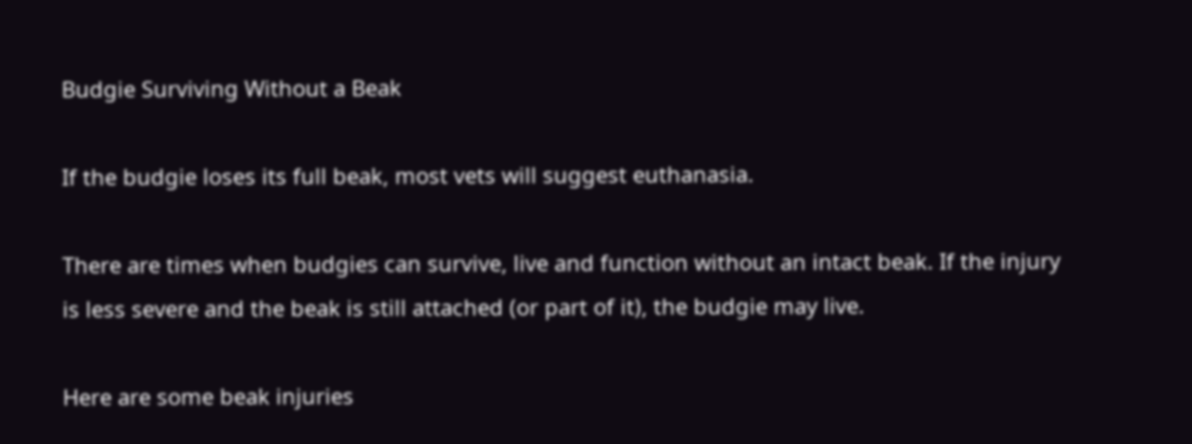Budgie Surviving Without a Beak

If the budgie loses its full beak, most vets will suggest euthanasia.

There are times when budgies can survive, live and function without an intact beak. If the injury is less severe and the beak is still attached (or part of it), the budgie may live.

Here are some beak injuries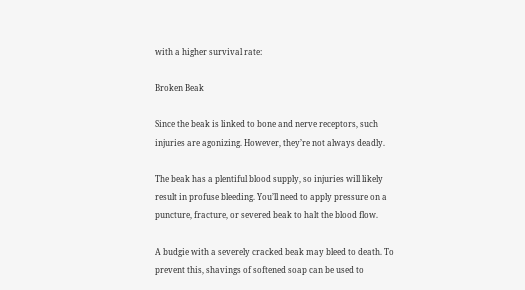with a higher survival rate:

Broken Beak

Since the beak is linked to bone and nerve receptors, such injuries are agonizing. However, they’re not always deadly.

The beak has a plentiful blood supply, so injuries will likely result in profuse bleeding. You’ll need to apply pressure on a puncture, fracture, or severed beak to halt the blood flow.

A budgie with a severely cracked beak may bleed to death. To prevent this, shavings of softened soap can be used to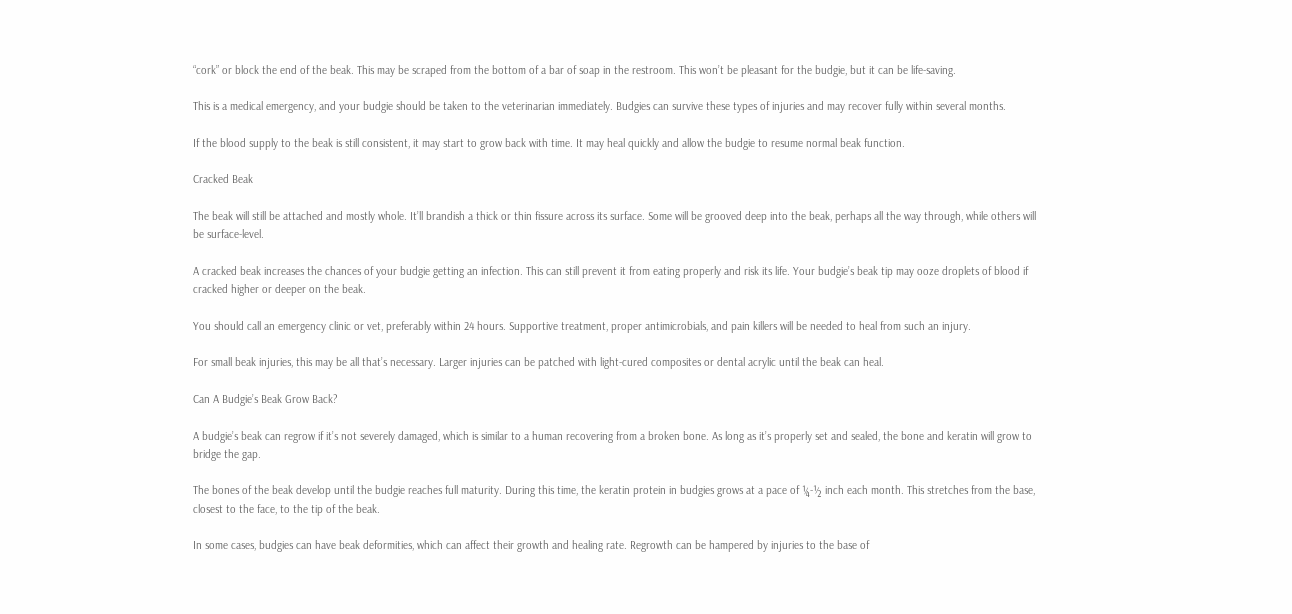“cork” or block the end of the beak. This may be scraped from the bottom of a bar of soap in the restroom. This won’t be pleasant for the budgie, but it can be life-saving.

This is a medical emergency, and your budgie should be taken to the veterinarian immediately. Budgies can survive these types of injuries and may recover fully within several months.

If the blood supply to the beak is still consistent, it may start to grow back with time. It may heal quickly and allow the budgie to resume normal beak function.

Cracked Beak

The beak will still be attached and mostly whole. It’ll brandish a thick or thin fissure across its surface. Some will be grooved deep into the beak, perhaps all the way through, while others will be surface-level.

A cracked beak increases the chances of your budgie getting an infection. This can still prevent it from eating properly and risk its life. Your budgie’s beak tip may ooze droplets of blood if cracked higher or deeper on the beak.

You should call an emergency clinic or vet, preferably within 24 hours. Supportive treatment, proper antimicrobials, and pain killers will be needed to heal from such an injury.

For small beak injuries, this may be all that’s necessary. Larger injuries can be patched with light-cured composites or dental acrylic until the beak can heal.

Can A Budgie’s Beak Grow Back?

A budgie’s beak can regrow if it’s not severely damaged, which is similar to a human recovering from a broken bone. As long as it’s properly set and sealed, the bone and keratin will grow to bridge the gap.

The bones of the beak develop until the budgie reaches full maturity. During this time, the keratin protein in budgies grows at a pace of ¼-½ inch each month. This stretches from the base, closest to the face, to the tip of the beak.

In some cases, budgies can have beak deformities, which can affect their growth and healing rate. Regrowth can be hampered by injuries to the base of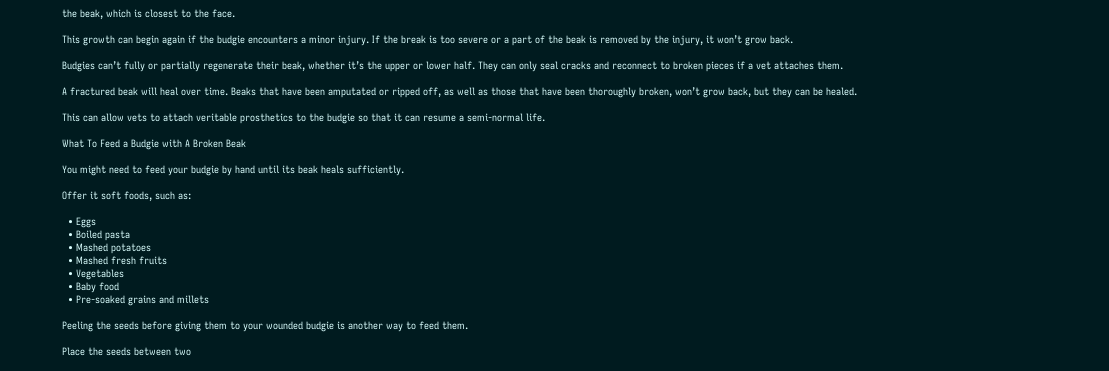the beak, which is closest to the face.

This growth can begin again if the budgie encounters a minor injury. If the break is too severe or a part of the beak is removed by the injury, it won’t grow back.

Budgies can’t fully or partially regenerate their beak, whether it’s the upper or lower half. They can only seal cracks and reconnect to broken pieces if a vet attaches them.

A fractured beak will heal over time. Beaks that have been amputated or ripped off, as well as those that have been thoroughly broken, won’t grow back, but they can be healed.

This can allow vets to attach veritable prosthetics to the budgie so that it can resume a semi-normal life.

What To Feed a Budgie with A Broken Beak

You might need to feed your budgie by hand until its beak heals sufficiently.

Offer it soft foods, such as:

  • Eggs
  • Boiled pasta
  • Mashed potatoes
  • Mashed fresh fruits
  • Vegetables
  • Baby food
  • Pre-soaked grains and millets

Peeling the seeds before giving them to your wounded budgie is another way to feed them.

Place the seeds between two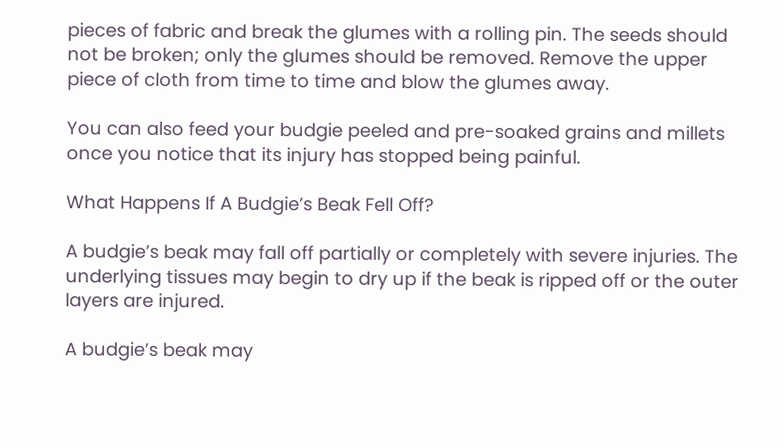pieces of fabric and break the glumes with a rolling pin. The seeds should not be broken; only the glumes should be removed. Remove the upper piece of cloth from time to time and blow the glumes away.

You can also feed your budgie peeled and pre-soaked grains and millets once you notice that its injury has stopped being painful.

What Happens If A Budgie’s Beak Fell Off?

A budgie’s beak may fall off partially or completely with severe injuries. The underlying tissues may begin to dry up if the beak is ripped off or the outer layers are injured.

A budgie’s beak may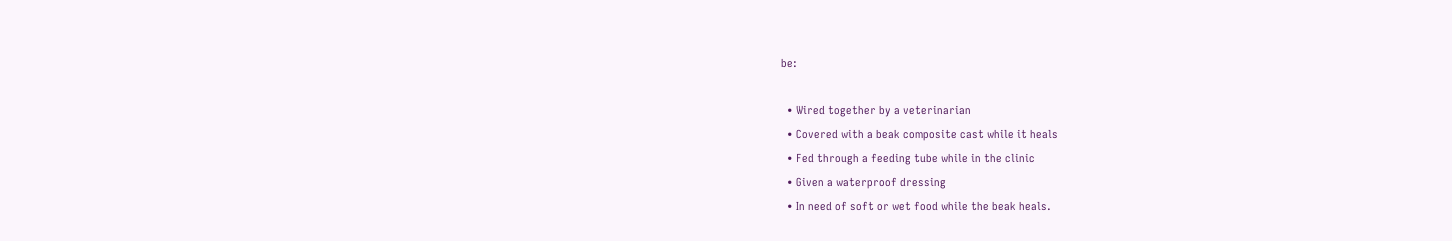be:

  • Wired together by a veterinarian
  • Covered with a beak composite cast while it heals
  • Fed through a feeding tube while in the clinic
  • Given a waterproof dressing
  • In need of soft or wet food while the beak heals.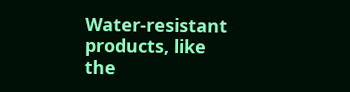Water-resistant products, like the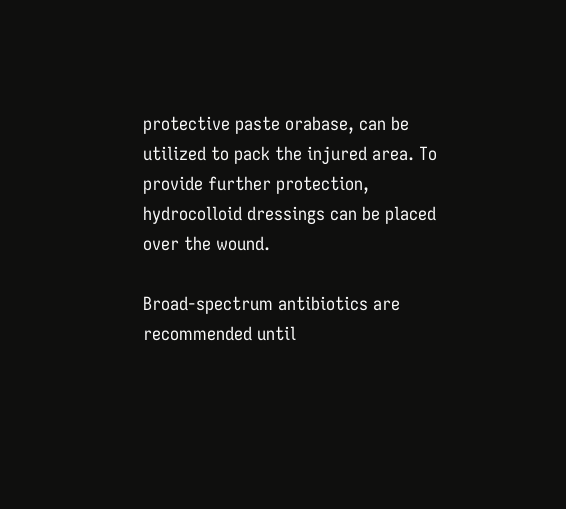protective paste orabase, can be utilized to pack the injured area. To provide further protection, hydrocolloid dressings can be placed over the wound.

Broad-spectrum antibiotics are recommended until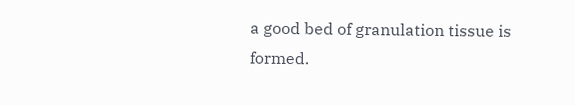a good bed of granulation tissue is formed.